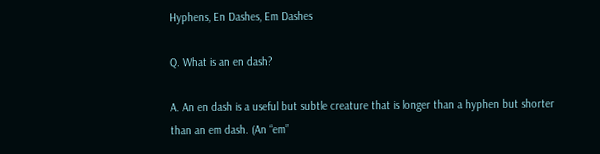Hyphens, En Dashes, Em Dashes

Q. What is an en dash?

A. An en dash is a useful but subtle creature that is longer than a hyphen but shorter than an em dash. (An “em”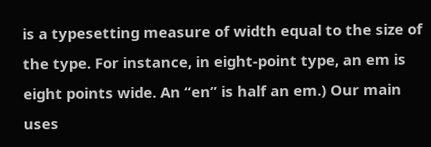is a typesetting measure of width equal to the size of the type. For instance, in eight-point type, an em is eight points wide. An “en” is half an em.) Our main uses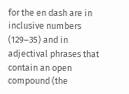for the en dash are in inclusive numbers (129–35) and in adjectival phrases that contain an open compound (the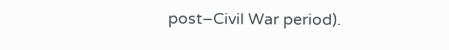post–Civil War period).